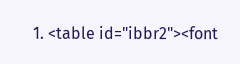1. <table id="ibbr2"><font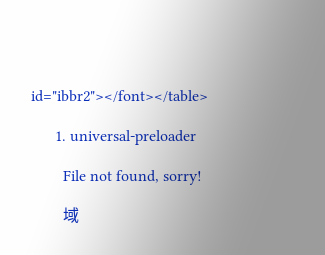id="ibbr2"></font></table>

      1. universal-preloader

        File not found, sorry!

        域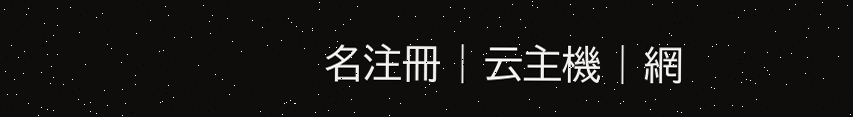名注冊 | 云主機 | 網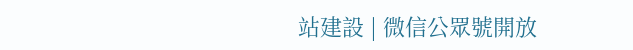站建設 | 微信公眾號開放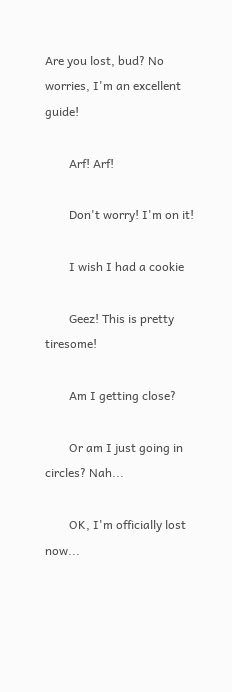Are you lost, bud? No worries, I'm an excellent guide!

        Arf! Arf!

        Don't worry! I'm on it!

        I wish I had a cookie

        Geez! This is pretty tiresome!

        Am I getting close?

        Or am I just going in circles? Nah...

        OK, I'm officially lost now...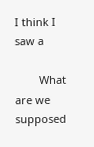I think I saw a

        What are we supposed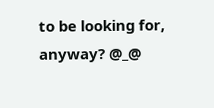to be looking for, anyway? @_@